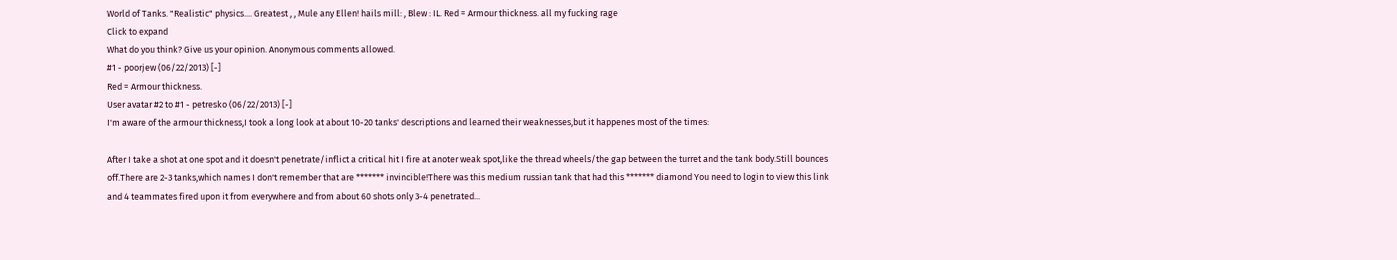World of Tanks. "Realistic" physics.... Greatest , , Mule any Ellen! hails mill: , Blew : IL. Red = Armour thickness. all my fucking rage
Click to expand
What do you think? Give us your opinion. Anonymous comments allowed.
#1 - poorjew (06/22/2013) [-]
Red = Armour thickness.
User avatar #2 to #1 - petresko (06/22/2013) [-]
I'm aware of the armour thickness,I took a long look at about 10-20 tanks' descriptions and learned their weaknesses,but it happenes most of the times:

After I take a shot at one spot and it doesn't penetrate/inflict a critical hit I fire at anoter weak spot,like the thread wheels/the gap between the turret and the tank body.Still bounces off.There are 2-3 tanks,which names I don't remember that are ******* invincible!There was this medium russian tank that had this ******* diamond You need to login to view this link and 4 teammates fired upon it from everywhere and from about 60 shots only 3-4 penetrated...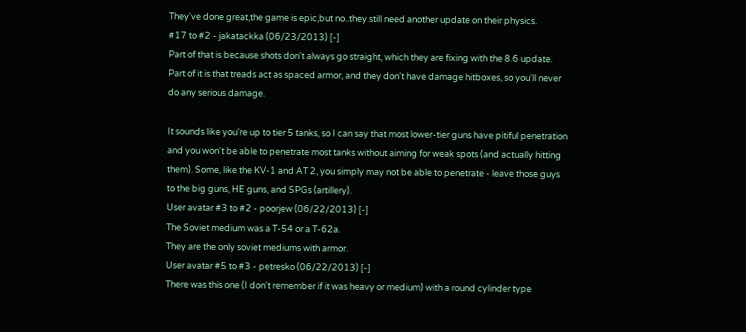They've done great,the game is epic,but no..they still need another update on their physics.
#17 to #2 - jakatackka (06/23/2013) [-]
Part of that is because shots don't always go straight, which they are fixing with the 8.6 update. Part of it is that treads act as spaced armor, and they don't have damage hitboxes, so you'll never do any serious damage.

It sounds like you're up to tier 5 tanks, so I can say that most lower-tier guns have pitiful penetration and you won't be able to penetrate most tanks without aiming for weak spots (and actually hitting them). Some, like the KV-1 and AT 2, you simply may not be able to penetrate - leave those guys to the big guns, HE guns, and SPGs (artillery).
User avatar #3 to #2 - poorjew (06/22/2013) [-]
The Soviet medium was a T-54 or a T-62a.
They are the only soviet mediums with armor.
User avatar #5 to #3 - petresko (06/22/2013) [-]
There was this one (I don't remember if it was heavy or medium) with a round cylinder type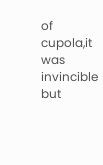of cupola,it was invincible but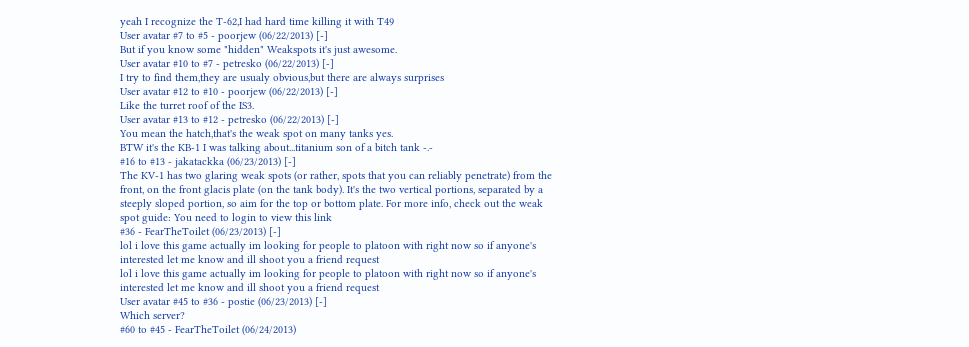yeah I recognize the T-62,I had hard time killing it with T49
User avatar #7 to #5 - poorjew (06/22/2013) [-]
But if you know some "hidden" Weakspots it's just awesome.
User avatar #10 to #7 - petresko (06/22/2013) [-]
I try to find them,they are usualy obvious,but there are always surprises
User avatar #12 to #10 - poorjew (06/22/2013) [-]
Like the turret roof of the IS3.
User avatar #13 to #12 - petresko (06/22/2013) [-]
You mean the hatch,that's the weak spot on many tanks yes.
BTW it's the KB-1 I was talking about...titanium son of a bitch tank -.-
#16 to #13 - jakatackka (06/23/2013) [-]
The KV-1 has two glaring weak spots (or rather, spots that you can reliably penetrate) from the front, on the front glacis plate (on the tank body). It's the two vertical portions, separated by a steeply sloped portion, so aim for the top or bottom plate. For more info, check out the weak spot guide: You need to login to view this link
#36 - FearTheToilet (06/23/2013) [-]
lol i love this game actually im looking for people to platoon with right now so if anyone's interested let me know and ill shoot you a friend request
lol i love this game actually im looking for people to platoon with right now so if anyone's interested let me know and ill shoot you a friend request
User avatar #45 to #36 - postie (06/23/2013) [-]
Which server?
#60 to #45 - FearTheToilet (06/24/2013)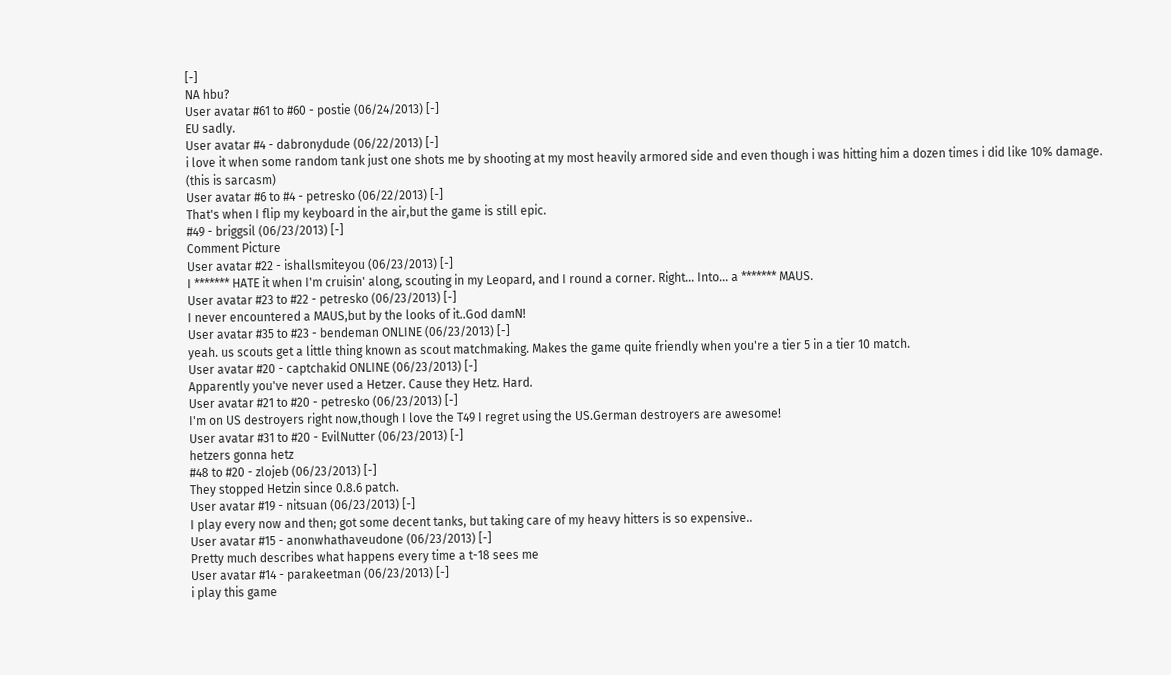[-]
NA hbu?
User avatar #61 to #60 - postie (06/24/2013) [-]
EU sadly.
User avatar #4 - dabronydude (06/22/2013) [-]
i love it when some random tank just one shots me by shooting at my most heavily armored side and even though i was hitting him a dozen times i did like 10% damage.
(this is sarcasm)
User avatar #6 to #4 - petresko (06/22/2013) [-]
That's when I flip my keyboard in the air,but the game is still epic.
#49 - briggsil (06/23/2013) [-]
Comment Picture
User avatar #22 - ishallsmiteyou (06/23/2013) [-]
I ******* HATE it when I'm cruisin' along, scouting in my Leopard, and I round a corner. Right... Into... a ******* MAUS.
User avatar #23 to #22 - petresko (06/23/2013) [-]
I never encountered a MAUS,but by the looks of it..God damN!
User avatar #35 to #23 - bendeman ONLINE (06/23/2013) [-]
yeah. us scouts get a little thing known as scout matchmaking. Makes the game quite friendly when you're a tier 5 in a tier 10 match.
User avatar #20 - captchakid ONLINE (06/23/2013) [-]
Apparently you've never used a Hetzer. Cause they Hetz. Hard.
User avatar #21 to #20 - petresko (06/23/2013) [-]
I'm on US destroyers right now,though I love the T49 I regret using the US.German destroyers are awesome!
User avatar #31 to #20 - EvilNutter (06/23/2013) [-]
hetzers gonna hetz
#48 to #20 - zlojeb (06/23/2013) [-]
They stopped Hetzin since 0.8.6 patch.
User avatar #19 - nitsuan (06/23/2013) [-]
I play every now and then; got some decent tanks, but taking care of my heavy hitters is so expensive..
User avatar #15 - anonwhathaveudone (06/23/2013) [-]
Pretty much describes what happens every time a t-18 sees me
User avatar #14 - parakeetman (06/23/2013) [-]
i play this game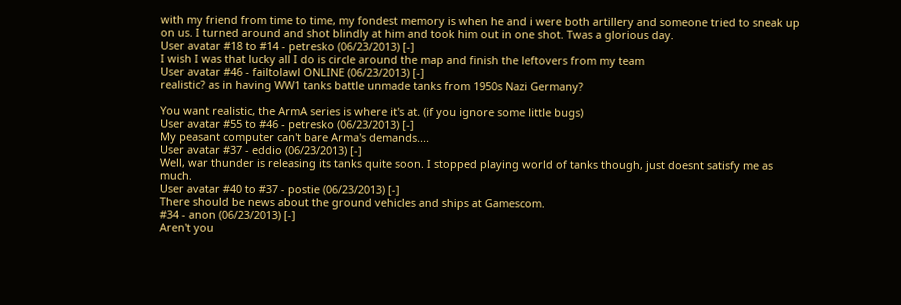with my friend from time to time, my fondest memory is when he and i were both artillery and someone tried to sneak up on us. I turned around and shot blindly at him and took him out in one shot. Twas a glorious day.
User avatar #18 to #14 - petresko (06/23/2013) [-]
I wish I was that lucky all I do is circle around the map and finish the leftovers from my team
User avatar #46 - failtolawl ONLINE (06/23/2013) [-]
realistic? as in having WW1 tanks battle unmade tanks from 1950s Nazi Germany?

You want realistic, the ArmA series is where it's at. (if you ignore some little bugs)
User avatar #55 to #46 - petresko (06/23/2013) [-]
My peasant computer can't bare Arma's demands....
User avatar #37 - eddio (06/23/2013) [-]
Well, war thunder is releasing its tanks quite soon. I stopped playing world of tanks though, just doesnt satisfy me as much.
User avatar #40 to #37 - postie (06/23/2013) [-]
There should be news about the ground vehicles and ships at Gamescom.
#34 - anon (06/23/2013) [-]
Aren't you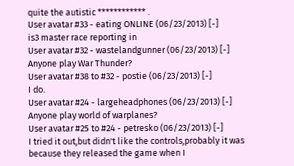quite the autistic ************ .
User avatar #33 - eating ONLINE (06/23/2013) [-]
is3 master race reporting in
User avatar #32 - wastelandgunner (06/23/2013) [-]
Anyone play War Thunder?
User avatar #38 to #32 - postie (06/23/2013) [-]
I do.
User avatar #24 - largeheadphones (06/23/2013) [-]
Anyone play world of warplanes?
User avatar #25 to #24 - petresko (06/23/2013) [-]
I tried it out,but didn't like the controls,probably it was because they released the game when I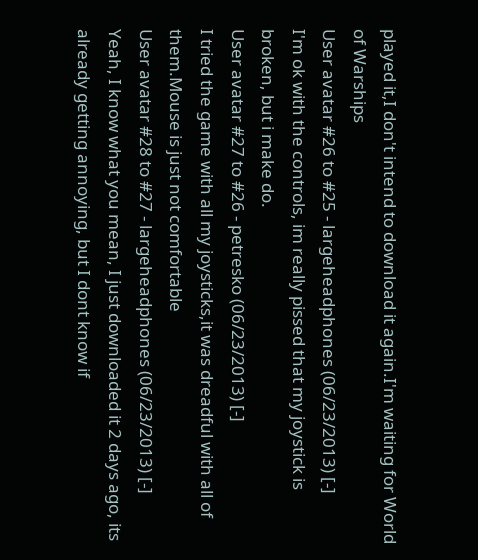played it,I don't intend to download it again.I'm waiting for World of Warships
User avatar #26 to #25 - largeheadphones (06/23/2013) [-]
I'm ok with the controls, im really pissed that my joystick is broken, but i make do.
User avatar #27 to #26 - petresko (06/23/2013) [-]
I tried the game with all my joysticks,it was dreadful with all of them.Mouse is just not comfortable
User avatar #28 to #27 - largeheadphones (06/23/2013) [-]
Yeah, I know what you mean, I just downloaded it 2 days ago, its already getting annoying, but I dont know if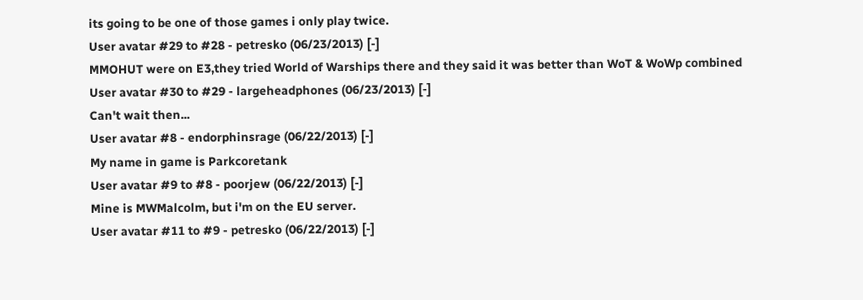its going to be one of those games i only play twice.
User avatar #29 to #28 - petresko (06/23/2013) [-]
MMOHUT were on E3,they tried World of Warships there and they said it was better than WoT & WoWp combined
User avatar #30 to #29 - largeheadphones (06/23/2013) [-]
Can't wait then...
User avatar #8 - endorphinsrage (06/22/2013) [-]
My name in game is Parkcoretank
User avatar #9 to #8 - poorjew (06/22/2013) [-]
Mine is MWMalcolm, but i'm on the EU server.
User avatar #11 to #9 - petresko (06/22/2013) [-]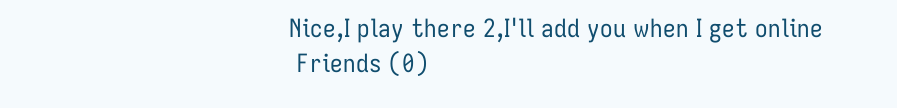Nice,I play there 2,I'll add you when I get online
 Friends (0)